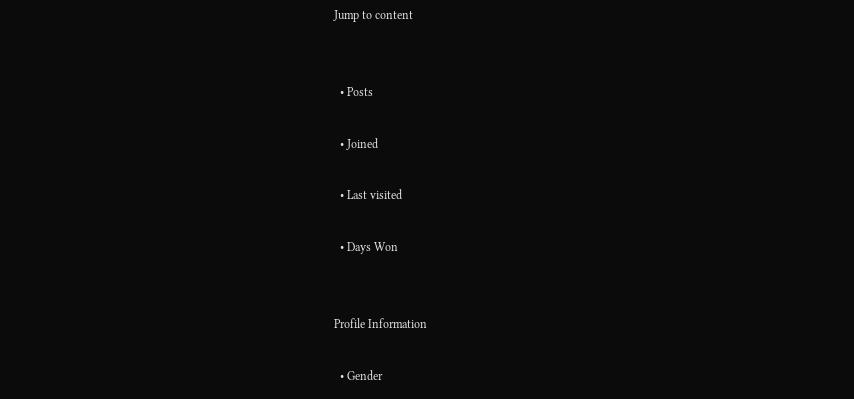Jump to content


  • Posts

  • Joined

  • Last visited

  • Days Won


Profile Information

  • Gender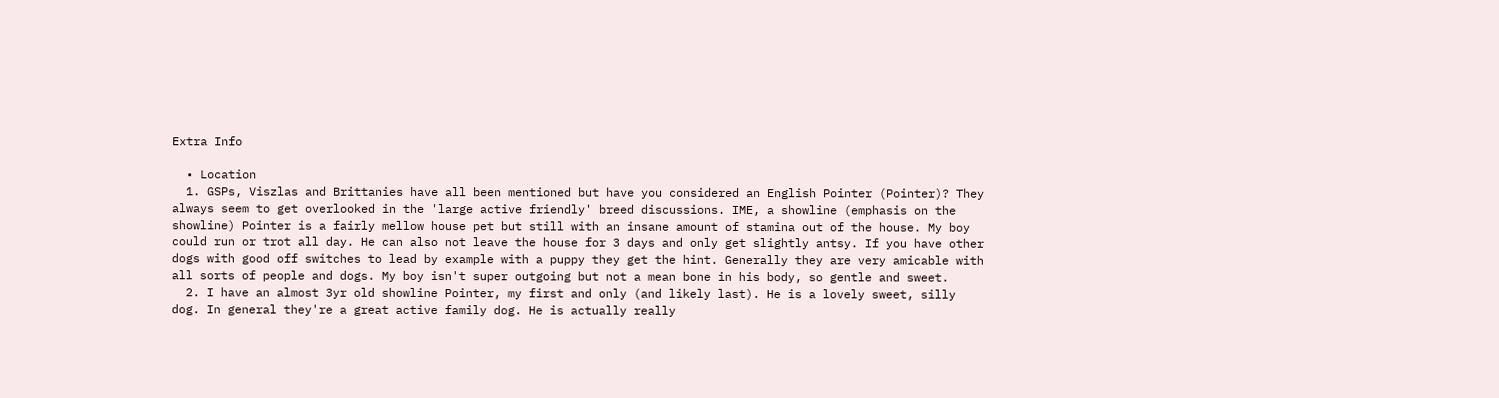Extra Info

  • Location
  1. GSPs, Viszlas and Brittanies have all been mentioned but have you considered an English Pointer (Pointer)? They always seem to get overlooked in the 'large active friendly' breed discussions. IME, a showline (emphasis on the showline) Pointer is a fairly mellow house pet but still with an insane amount of stamina out of the house. My boy could run or trot all day. He can also not leave the house for 3 days and only get slightly antsy. If you have other dogs with good off switches to lead by example with a puppy they get the hint. Generally they are very amicable with all sorts of people and dogs. My boy isn't super outgoing but not a mean bone in his body, so gentle and sweet.
  2. I have an almost 3yr old showline Pointer, my first and only (and likely last). He is a lovely sweet, silly dog. In general they're a great active family dog. He is actually really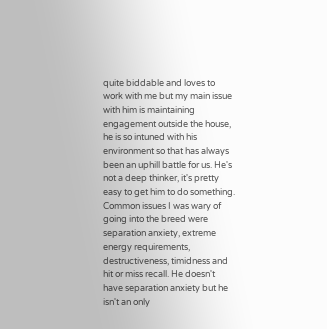quite biddable and loves to work with me but my main issue with him is maintaining engagement outside the house, he is so intuned with his environment so that has always been an uphill battle for us. He's not a deep thinker, it's pretty easy to get him to do something. Common issues I was wary of going into the breed were separation anxiety, extreme energy requirements, destructiveness, timidness and hit or miss recall. He doesn't have separation anxiety but he isn't an only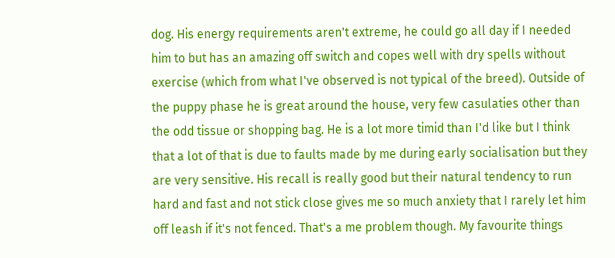dog. His energy requirements aren't extreme, he could go all day if I needed him to but has an amazing off switch and copes well with dry spells without exercise (which from what I've observed is not typical of the breed). Outside of the puppy phase he is great around the house, very few casulaties other than the odd tissue or shopping bag. He is a lot more timid than I'd like but I think that a lot of that is due to faults made by me during early socialisation but they are very sensitive. His recall is really good but their natural tendency to run hard and fast and not stick close gives me so much anxiety that I rarely let him off leash if it's not fenced. That's a me problem though. My favourite things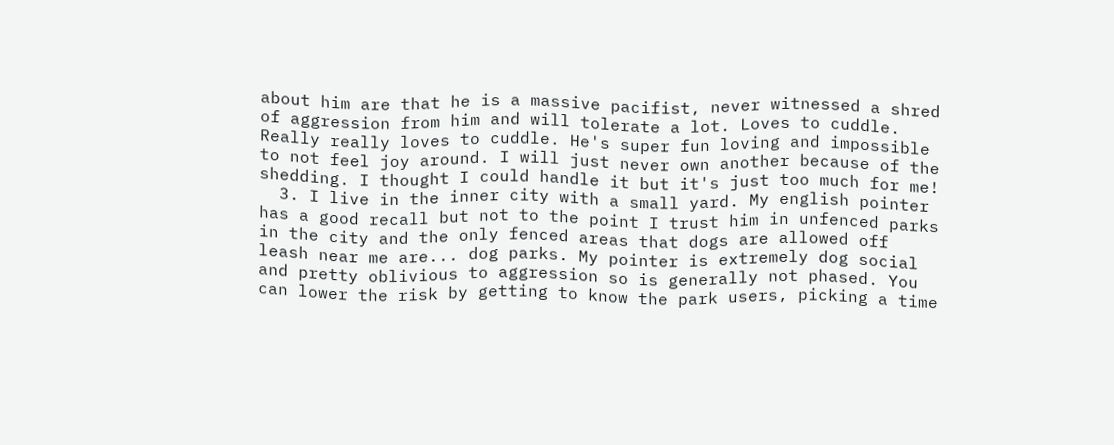about him are that he is a massive pacifist, never witnessed a shred of aggression from him and will tolerate a lot. Loves to cuddle. Really really loves to cuddle. He's super fun loving and impossible to not feel joy around. I will just never own another because of the shedding. I thought I could handle it but it's just too much for me!
  3. I live in the inner city with a small yard. My english pointer has a good recall but not to the point I trust him in unfenced parks in the city and the only fenced areas that dogs are allowed off leash near me are... dog parks. My pointer is extremely dog social and pretty oblivious to aggression so is generally not phased. You can lower the risk by getting to know the park users, picking a time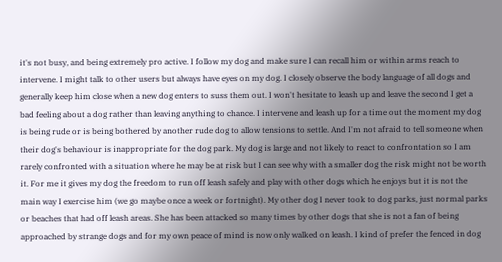it's not busy, and being extremely pro active. I follow my dog and make sure I can recall him or within arms reach to intervene. I might talk to other users but always have eyes on my dog. I closely observe the body language of all dogs and generally keep him close when a new dog enters to suss them out. I won't hesitate to leash up and leave the second I get a bad feeling about a dog rather than leaving anything to chance. I intervene and leash up for a time out the moment my dog is being rude or is being bothered by another rude dog to allow tensions to settle. And I'm not afraid to tell someone when their dog's behaviour is inappropriate for the dog park. My dog is large and not likely to react to confrontation so I am rarely confronted with a situation where he may be at risk but I can see why with a smaller dog the risk might not be worth it. For me it gives my dog the freedom to run off leash safely and play with other dogs which he enjoys but it is not the main way I exercise him (we go maybe once a week or fortnight). My other dog I never took to dog parks, just normal parks or beaches that had off leash areas. She has been attacked so many times by other dogs that she is not a fan of being approached by strange dogs and for my own peace of mind is now only walked on leash. I kind of prefer the fenced in dog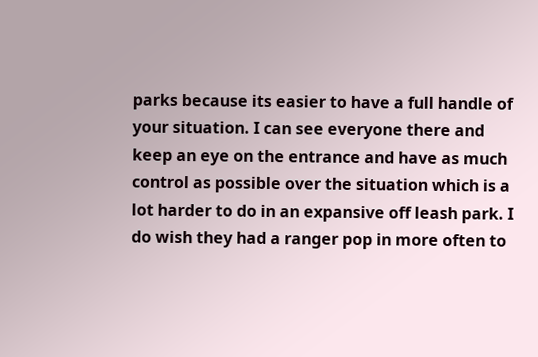parks because its easier to have a full handle of your situation. I can see everyone there and keep an eye on the entrance and have as much control as possible over the situation which is a lot harder to do in an expansive off leash park. I do wish they had a ranger pop in more often to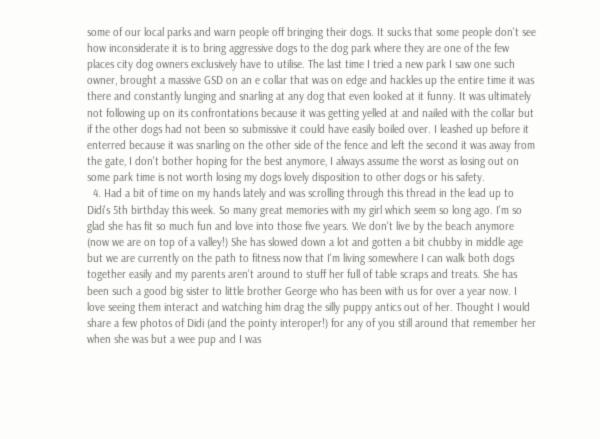some of our local parks and warn people off bringing their dogs. It sucks that some people don't see how inconsiderate it is to bring aggressive dogs to the dog park where they are one of the few places city dog owners exclusively have to utilise. The last time I tried a new park I saw one such owner, brought a massive GSD on an e collar that was on edge and hackles up the entire time it was there and constantly lunging and snarling at any dog that even looked at it funny. It was ultimately not following up on its confrontations because it was getting yelled at and nailed with the collar but if the other dogs had not been so submissive it could have easily boiled over. I leashed up before it enterred because it was snarling on the other side of the fence and left the second it was away from the gate, I don't bother hoping for the best anymore, I always assume the worst as losing out on some park time is not worth losing my dogs lovely disposition to other dogs or his safety.
  4. Had a bit of time on my hands lately and was scrolling through this thread in the lead up to Didi's 5th birthday this week. So many great memories with my girl which seem so long ago. I'm so glad she has fit so much fun and love into those five years. We don't live by the beach anymore (now we are on top of a valley!) She has slowed down a lot and gotten a bit chubby in middle age but we are currently on the path to fitness now that I'm living somewhere I can walk both dogs together easily and my parents aren't around to stuff her full of table scraps and treats. She has been such a good big sister to little brother George who has been with us for over a year now. I love seeing them interact and watching him drag the silly puppy antics out of her. Thought I would share a few photos of Didi (and the pointy interoper!) for any of you still around that remember her when she was but a wee pup and I was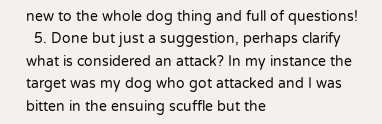new to the whole dog thing and full of questions!
  5. Done but just a suggestion, perhaps clarify what is considered an attack? In my instance the target was my dog who got attacked and I was bitten in the ensuing scuffle but the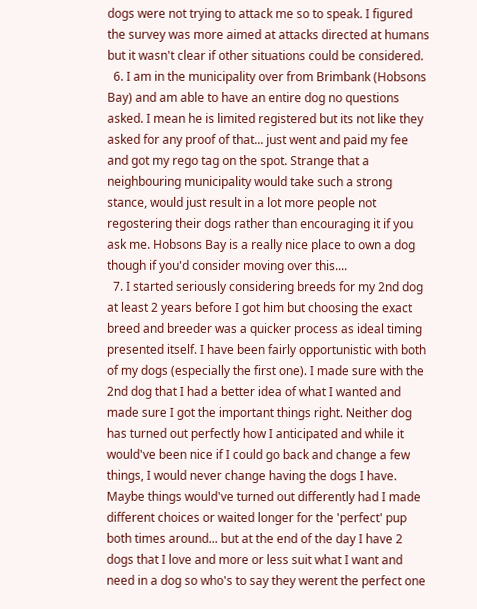dogs were not trying to attack me so to speak. I figured the survey was more aimed at attacks directed at humans but it wasn't clear if other situations could be considered.
  6. I am in the municipality over from Brimbank (Hobsons Bay) and am able to have an entire dog no questions asked. I mean he is limited registered but its not like they asked for any proof of that... just went and paid my fee and got my rego tag on the spot. Strange that a neighbouring municipality would take such a strong stance, would just result in a lot more people not regostering their dogs rather than encouraging it if you ask me. Hobsons Bay is a really nice place to own a dog though if you'd consider moving over this....
  7. I started seriously considering breeds for my 2nd dog at least 2 years before I got him but choosing the exact breed and breeder was a quicker process as ideal timing presented itself. I have been fairly opportunistic with both of my dogs (especially the first one). I made sure with the 2nd dog that I had a better idea of what I wanted and made sure I got the important things right. Neither dog has turned out perfectly how I anticipated and while it would've been nice if I could go back and change a few things, I would never change having the dogs I have. Maybe things would've turned out differently had I made different choices or waited longer for the 'perfect' pup both times around... but at the end of the day I have 2 dogs that I love and more or less suit what I want and need in a dog so who's to say they werent the perfect one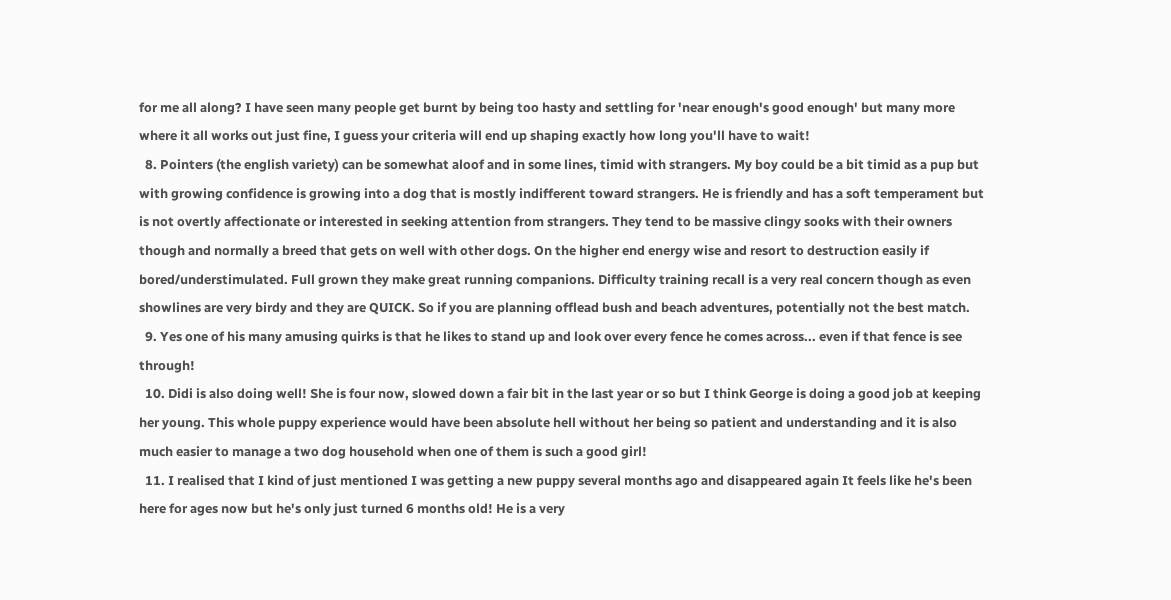for me all along? I have seen many people get burnt by being too hasty and settling for 'near enough's good enough' but many more where it all works out just fine, I guess your criteria will end up shaping exactly how long you'll have to wait!
  8. Pointers (the english variety) can be somewhat aloof and in some lines, timid with strangers. My boy could be a bit timid as a pup but with growing confidence is growing into a dog that is mostly indifferent toward strangers. He is friendly and has a soft temperament but is not overtly affectionate or interested in seeking attention from strangers. They tend to be massive clingy sooks with their owners though and normally a breed that gets on well with other dogs. On the higher end energy wise and resort to destruction easily if bored/understimulated. Full grown they make great running companions. Difficulty training recall is a very real concern though as even showlines are very birdy and they are QUICK. So if you are planning offlead bush and beach adventures, potentially not the best match.
  9. Yes one of his many amusing quirks is that he likes to stand up and look over every fence he comes across... even if that fence is see through!
  10. Didi is also doing well! She is four now, slowed down a fair bit in the last year or so but I think George is doing a good job at keeping her young. This whole puppy experience would have been absolute hell without her being so patient and understanding and it is also much easier to manage a two dog household when one of them is such a good girl!
  11. I realised that I kind of just mentioned I was getting a new puppy several months ago and disappeared again It feels like he's been here for ages now but he's only just turned 6 months old! He is a very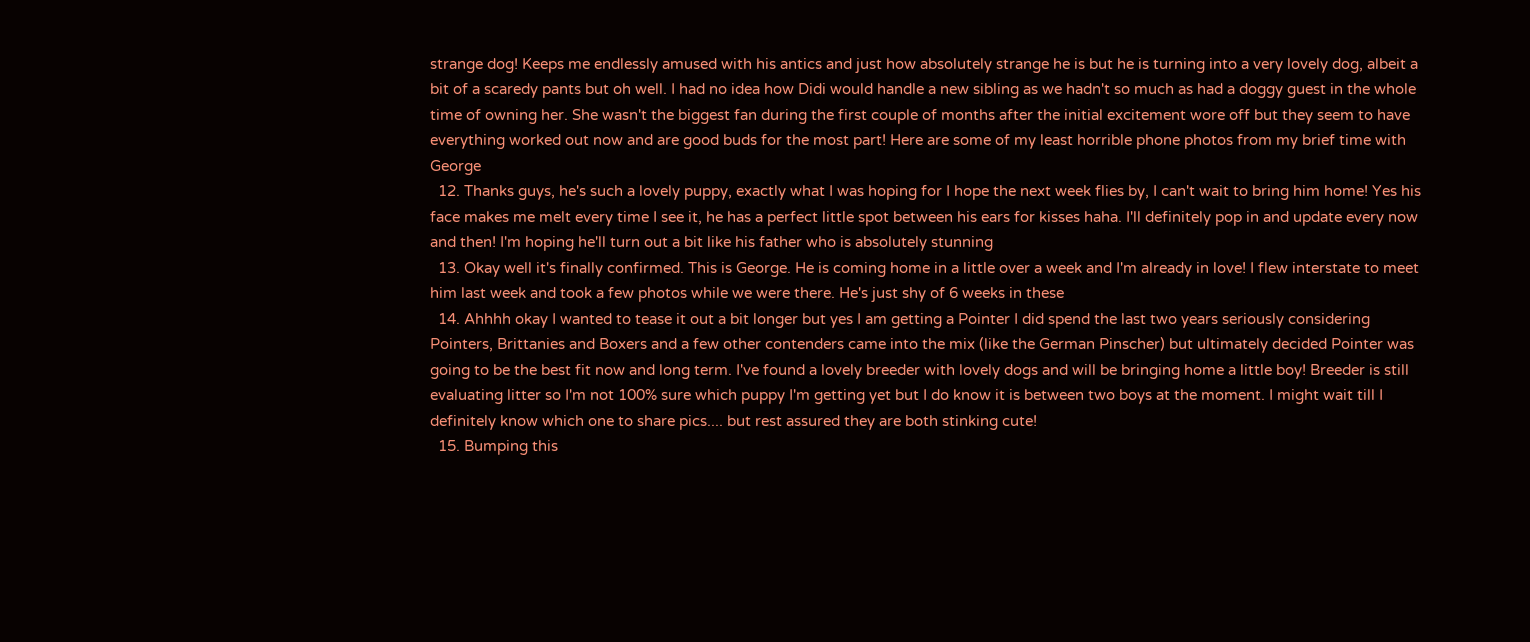strange dog! Keeps me endlessly amused with his antics and just how absolutely strange he is but he is turning into a very lovely dog, albeit a bit of a scaredy pants but oh well. I had no idea how Didi would handle a new sibling as we hadn't so much as had a doggy guest in the whole time of owning her. She wasn't the biggest fan during the first couple of months after the initial excitement wore off but they seem to have everything worked out now and are good buds for the most part! Here are some of my least horrible phone photos from my brief time with George
  12. Thanks guys, he's such a lovely puppy, exactly what I was hoping for I hope the next week flies by, I can't wait to bring him home! Yes his face makes me melt every time I see it, he has a perfect little spot between his ears for kisses haha. I'll definitely pop in and update every now and then! I'm hoping he'll turn out a bit like his father who is absolutely stunning
  13. Okay well it's finally confirmed. This is George. He is coming home in a little over a week and I'm already in love! I flew interstate to meet him last week and took a few photos while we were there. He's just shy of 6 weeks in these
  14. Ahhhh okay I wanted to tease it out a bit longer but yes I am getting a Pointer I did spend the last two years seriously considering Pointers, Brittanies and Boxers and a few other contenders came into the mix (like the German Pinscher) but ultimately decided Pointer was going to be the best fit now and long term. I've found a lovely breeder with lovely dogs and will be bringing home a little boy! Breeder is still evaluating litter so I'm not 100% sure which puppy I'm getting yet but I do know it is between two boys at the moment. I might wait till I definitely know which one to share pics.... but rest assured they are both stinking cute!
  15. Bumping this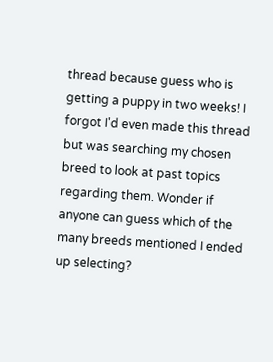thread because guess who is getting a puppy in two weeks! I forgot I'd even made this thread but was searching my chosen breed to look at past topics regarding them. Wonder if anyone can guess which of the many breeds mentioned I ended up selecting?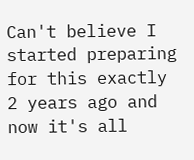Can't believe I started preparing for this exactly 2 years ago and now it's all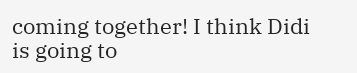coming together! I think Didi is going to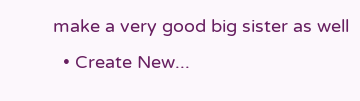make a very good big sister as well
  • Create New...